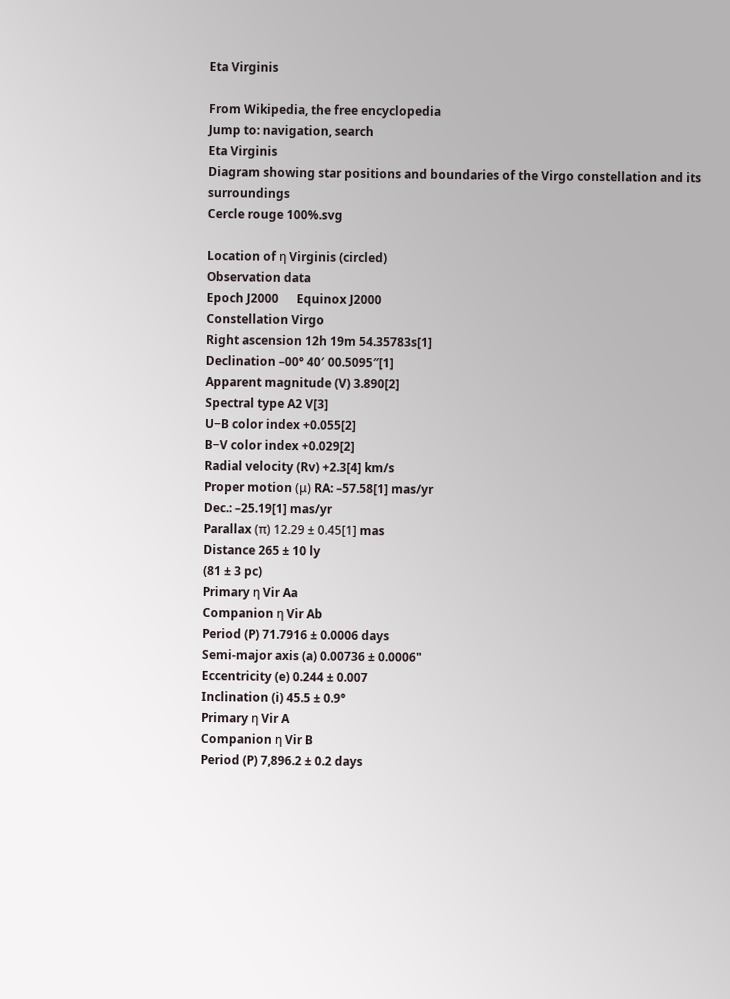Eta Virginis

From Wikipedia, the free encyclopedia
Jump to: navigation, search
Eta Virginis
Diagram showing star positions and boundaries of the Virgo constellation and its surroundings
Cercle rouge 100%.svg

Location of η Virginis (circled)
Observation data
Epoch J2000      Equinox J2000
Constellation Virgo
Right ascension 12h 19m 54.35783s[1]
Declination –00° 40′ 00.5095″[1]
Apparent magnitude (V) 3.890[2]
Spectral type A2 V[3]
U−B color index +0.055[2]
B−V color index +0.029[2]
Radial velocity (Rv) +2.3[4] km/s
Proper motion (μ) RA: –57.58[1] mas/yr
Dec.: –25.19[1] mas/yr
Parallax (π) 12.29 ± 0.45[1] mas
Distance 265 ± 10 ly
(81 ± 3 pc)
Primary η Vir Aa
Companion η Vir Ab
Period (P) 71.7916 ± 0.0006 days
Semi-major axis (a) 0.00736 ± 0.0006"
Eccentricity (e) 0.244 ± 0.007
Inclination (i) 45.5 ± 0.9°
Primary η Vir A
Companion η Vir B
Period (P) 7,896.2 ± 0.2 days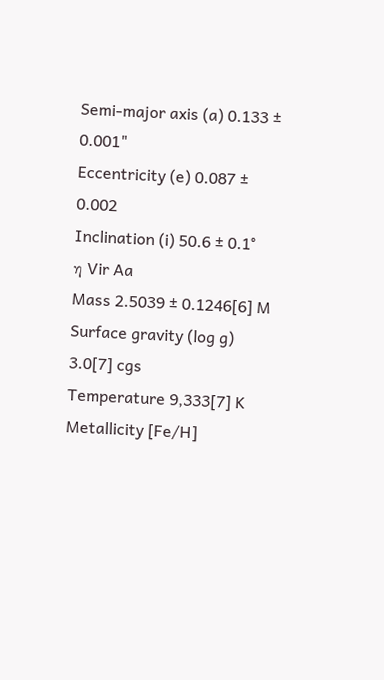Semi-major axis (a) 0.133 ± 0.001"
Eccentricity (e) 0.087 ± 0.002
Inclination (i) 50.6 ± 0.1°
η Vir Aa
Mass 2.5039 ± 0.1246[6] M
Surface gravity (log g) 3.0[7] cgs
Temperature 9,333[7] K
Metallicity [Fe/H]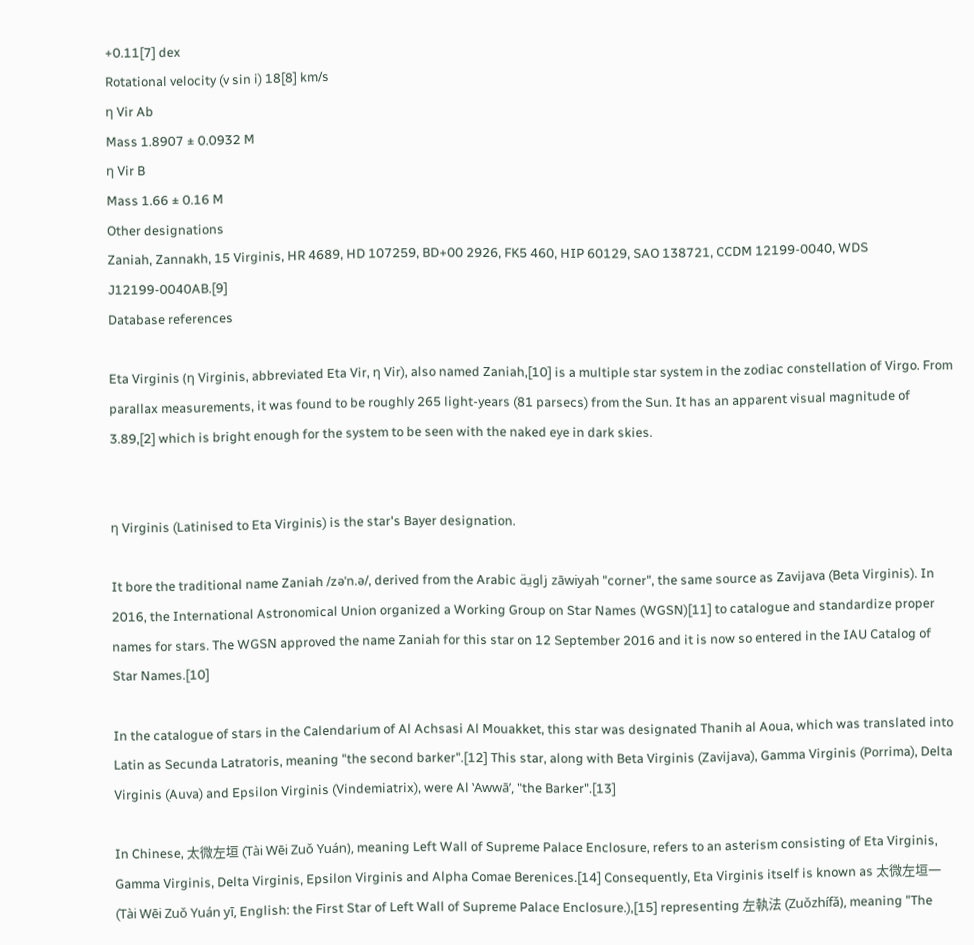+0.11[7] dex
Rotational velocity (v sin i) 18[8] km/s
η Vir Ab
Mass 1.8907 ± 0.0932 M
η Vir B
Mass 1.66 ± 0.16 M
Other designations
Zaniah, Zannakh, 15 Virginis, HR 4689, HD 107259, BD+00 2926, FK5 460, HIP 60129, SAO 138721, CCDM 12199-0040, WDS J12199-0040AB.[9]
Database references

Eta Virginis (η Virginis, abbreviated Eta Vir, η Vir), also named Zaniah,[10] is a multiple star system in the zodiac constellation of Virgo. From parallax measurements, it was found to be roughly 265 light-years (81 parsecs) from the Sun. It has an apparent visual magnitude of 3.89,[2] which is bright enough for the system to be seen with the naked eye in dark skies.


η Virginis (Latinised to Eta Virginis) is the star's Bayer designation.

It bore the traditional name Zaniah /zəˈn.ə/, derived from the Arabic زاوية zāwiyah "corner", the same source as Zavijava (Beta Virginis). In 2016, the International Astronomical Union organized a Working Group on Star Names (WGSN)[11] to catalogue and standardize proper names for stars. The WGSN approved the name Zaniah for this star on 12 September 2016 and it is now so entered in the IAU Catalog of Star Names.[10]

In the catalogue of stars in the Calendarium of Al Achsasi Al Mouakket, this star was designated Thanih al Aoua, which was translated into Latin as Secunda Latratoris, meaning "the second barker".[12] This star, along with Beta Virginis (Zavijava), Gamma Virginis (Porrima), Delta Virginis (Auva) and Epsilon Virginis (Vindemiatrix), were Al ʽAwwāʼ, "the Barker".[13]

In Chinese, 太微左垣 (Tài Wēi Zuǒ Yuán), meaning Left Wall of Supreme Palace Enclosure, refers to an asterism consisting of Eta Virginis, Gamma Virginis, Delta Virginis, Epsilon Virginis and Alpha Comae Berenices.[14] Consequently, Eta Virginis itself is known as 太微左垣一 (Tài Wēi Zuǒ Yuán yī, English: the First Star of Left Wall of Supreme Palace Enclosure.),[15] representing 左執法 (Zuǒzhífǎ), meaning "The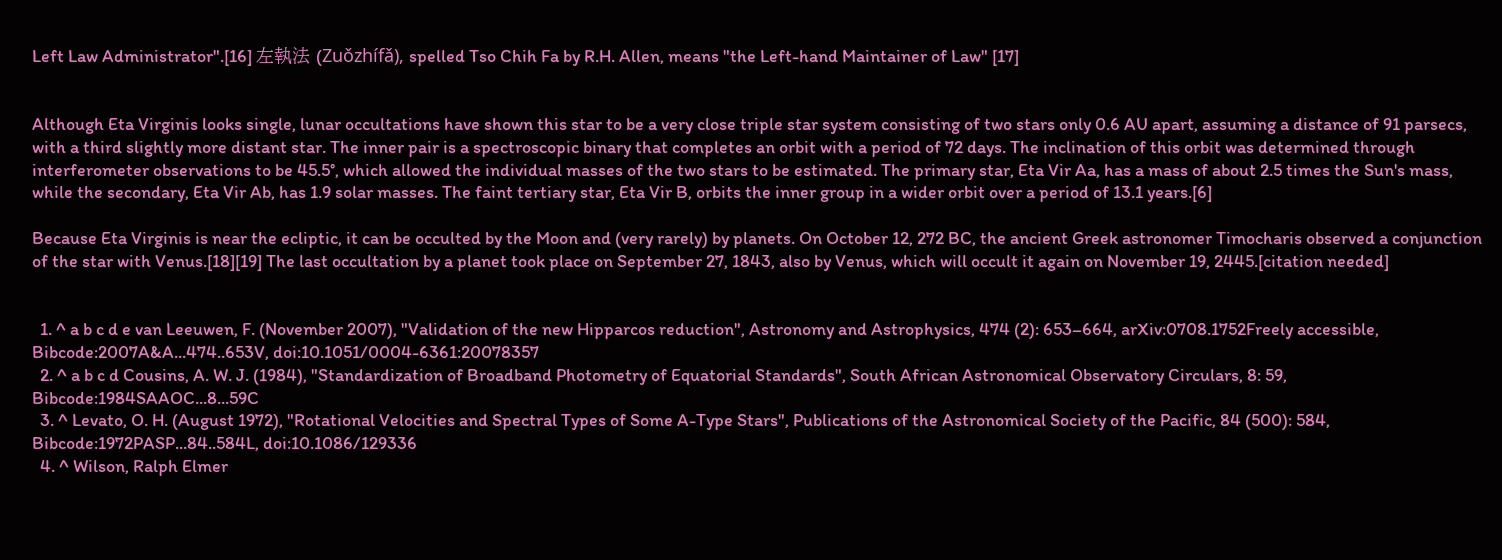Left Law Administrator".[16] 左執法 (Zuǒzhífǎ), spelled Tso Chih Fa by R.H. Allen, means "the Left-hand Maintainer of Law" [17]


Although Eta Virginis looks single, lunar occultations have shown this star to be a very close triple star system consisting of two stars only 0.6 AU apart, assuming a distance of 91 parsecs, with a third slightly more distant star. The inner pair is a spectroscopic binary that completes an orbit with a period of 72 days. The inclination of this orbit was determined through interferometer observations to be 45.5°, which allowed the individual masses of the two stars to be estimated. The primary star, Eta Vir Aa, has a mass of about 2.5 times the Sun's mass, while the secondary, Eta Vir Ab, has 1.9 solar masses. The faint tertiary star, Eta Vir B, orbits the inner group in a wider orbit over a period of 13.1 years.[6]

Because Eta Virginis is near the ecliptic, it can be occulted by the Moon and (very rarely) by planets. On October 12, 272 BC, the ancient Greek astronomer Timocharis observed a conjunction of the star with Venus.[18][19] The last occultation by a planet took place on September 27, 1843, also by Venus, which will occult it again on November 19, 2445.[citation needed]


  1. ^ a b c d e van Leeuwen, F. (November 2007), "Validation of the new Hipparcos reduction", Astronomy and Astrophysics, 474 (2): 653–664, arXiv:0708.1752Freely accessible, Bibcode:2007A&A...474..653V, doi:10.1051/0004-6361:20078357
  2. ^ a b c d Cousins, A. W. J. (1984), "Standardization of Broadband Photometry of Equatorial Standards", South African Astronomical Observatory Circulars, 8: 59, Bibcode:1984SAAOC...8...59C
  3. ^ Levato, O. H. (August 1972), "Rotational Velocities and Spectral Types of Some A-Type Stars", Publications of the Astronomical Society of the Pacific, 84 (500): 584, Bibcode:1972PASP...84..584L, doi:10.1086/129336
  4. ^ Wilson, Ralph Elmer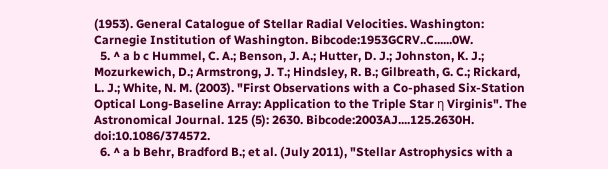(1953). General Catalogue of Stellar Radial Velocities. Washington: Carnegie Institution of Washington. Bibcode:1953GCRV..C......0W.
  5. ^ a b c Hummel, C. A.; Benson, J. A.; Hutter, D. J.; Johnston, K. J.; Mozurkewich, D.; Armstrong, J. T.; Hindsley, R. B.; Gilbreath, G. C.; Rickard, L. J.; White, N. M. (2003). "First Observations with a Co-phased Six-Station Optical Long-Baseline Array: Application to the Triple Star η Virginis". The Astronomical Journal. 125 (5): 2630. Bibcode:2003AJ....125.2630H. doi:10.1086/374572.
  6. ^ a b Behr, Bradford B.; et al. (July 2011), "Stellar Astrophysics with a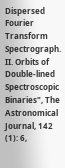Dispersed Fourier Transform Spectrograph. II. Orbits of Double-lined Spectroscopic Binaries", The Astronomical Journal, 142 (1): 6,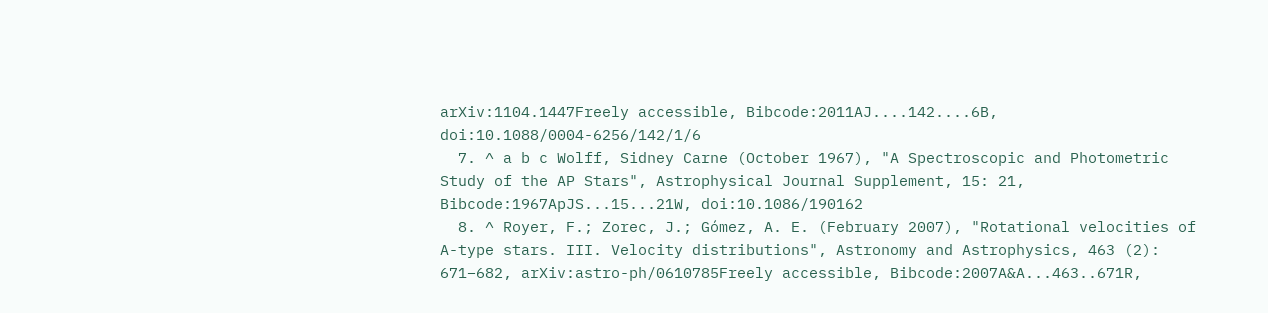arXiv:1104.1447Freely accessible, Bibcode:2011AJ....142....6B, doi:10.1088/0004-6256/142/1/6
  7. ^ a b c Wolff, Sidney Carne (October 1967), "A Spectroscopic and Photometric Study of the AP Stars", Astrophysical Journal Supplement, 15: 21, Bibcode:1967ApJS...15...21W, doi:10.1086/190162
  8. ^ Royer, F.; Zorec, J.; Gómez, A. E. (February 2007), "Rotational velocities of A-type stars. III. Velocity distributions", Astronomy and Astrophysics, 463 (2): 671–682, arXiv:astro-ph/0610785Freely accessible, Bibcode:2007A&A...463..671R,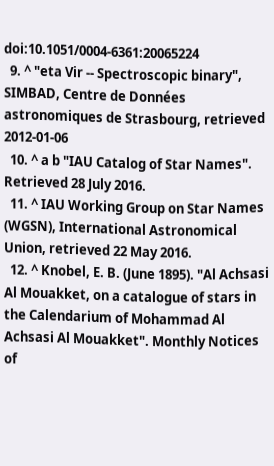doi:10.1051/0004-6361:20065224
  9. ^ "eta Vir -- Spectroscopic binary", SIMBAD, Centre de Données astronomiques de Strasbourg, retrieved 2012-01-06
  10. ^ a b "IAU Catalog of Star Names". Retrieved 28 July 2016.
  11. ^ IAU Working Group on Star Names (WGSN), International Astronomical Union, retrieved 22 May 2016.
  12. ^ Knobel, E. B. (June 1895). "Al Achsasi Al Mouakket, on a catalogue of stars in the Calendarium of Mohammad Al Achsasi Al Mouakket". Monthly Notices of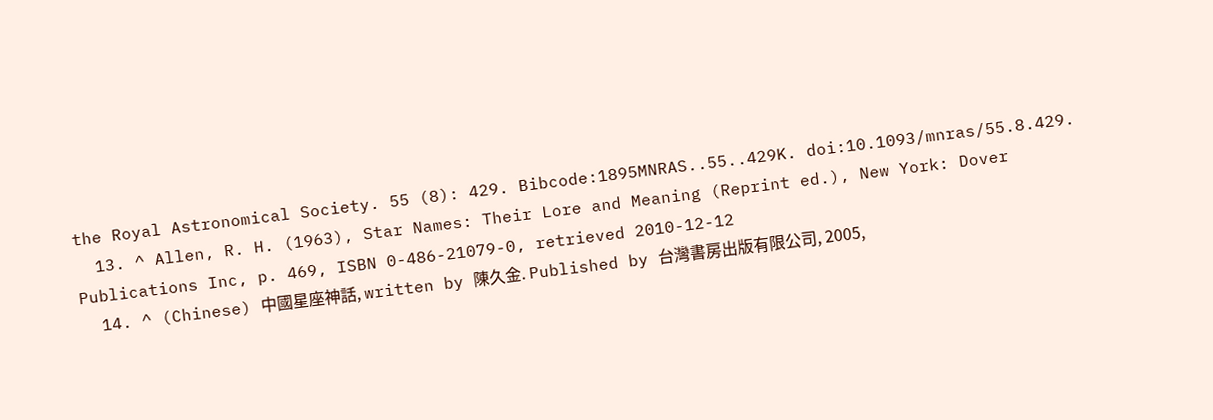the Royal Astronomical Society. 55 (8): 429. Bibcode:1895MNRAS..55..429K. doi:10.1093/mnras/55.8.429.
  13. ^ Allen, R. H. (1963), Star Names: Their Lore and Meaning (Reprint ed.), New York: Dover Publications Inc, p. 469, ISBN 0-486-21079-0, retrieved 2010-12-12
  14. ^ (Chinese) 中國星座神話, written by 陳久金. Published by 台灣書房出版有限公司, 2005,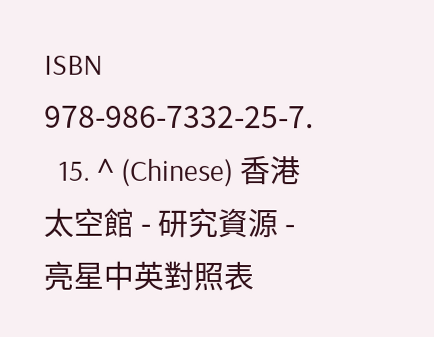ISBN 978-986-7332-25-7.
  15. ^ (Chinese) 香港太空館 - 研究資源 - 亮星中英對照表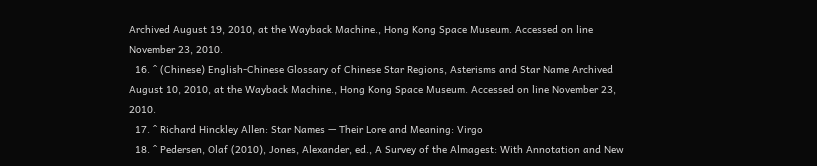Archived August 19, 2010, at the Wayback Machine., Hong Kong Space Museum. Accessed on line November 23, 2010.
  16. ^ (Chinese) English-Chinese Glossary of Chinese Star Regions, Asterisms and Star Name Archived August 10, 2010, at the Wayback Machine., Hong Kong Space Museum. Accessed on line November 23, 2010.
  17. ^ Richard Hinckley Allen: Star Names — Their Lore and Meaning: Virgo
  18. ^ Pedersen, Olaf (2010), Jones, Alexander, ed., A Survey of the Almagest: With Annotation and New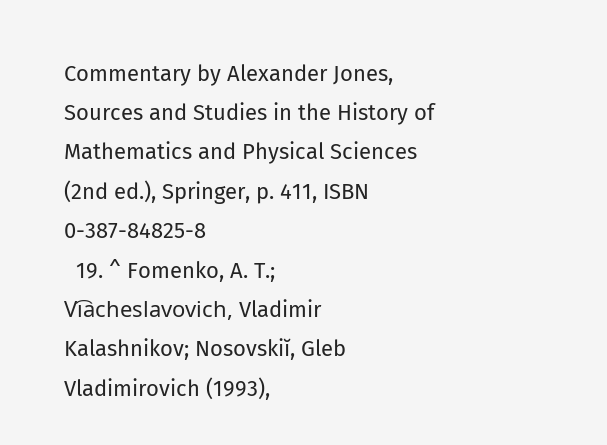Commentary by Alexander Jones, Sources and Studies in the History of Mathematics and Physical Sciences (2nd ed.), Springer, p. 411, ISBN 0-387-84825-8
  19. ^ Fomenko, A. T.; Vi︠a︡cheslavovich, Vladimir Kalashnikov; Nosovskiĭ, Gleb Vladimirovich (1993),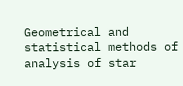Geometrical and statistical methods of analysis of star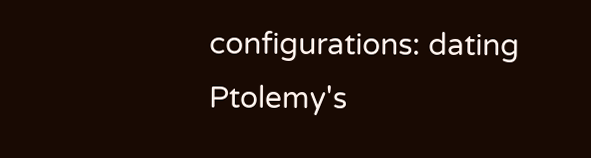configurations: dating Ptolemy's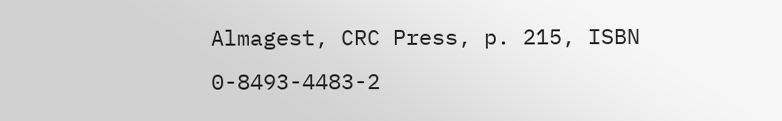Almagest, CRC Press, p. 215, ISBN 0-8493-4483-2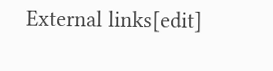External links[edit]